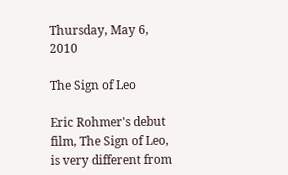Thursday, May 6, 2010

The Sign of Leo

Eric Rohmer's debut film, The Sign of Leo, is very different from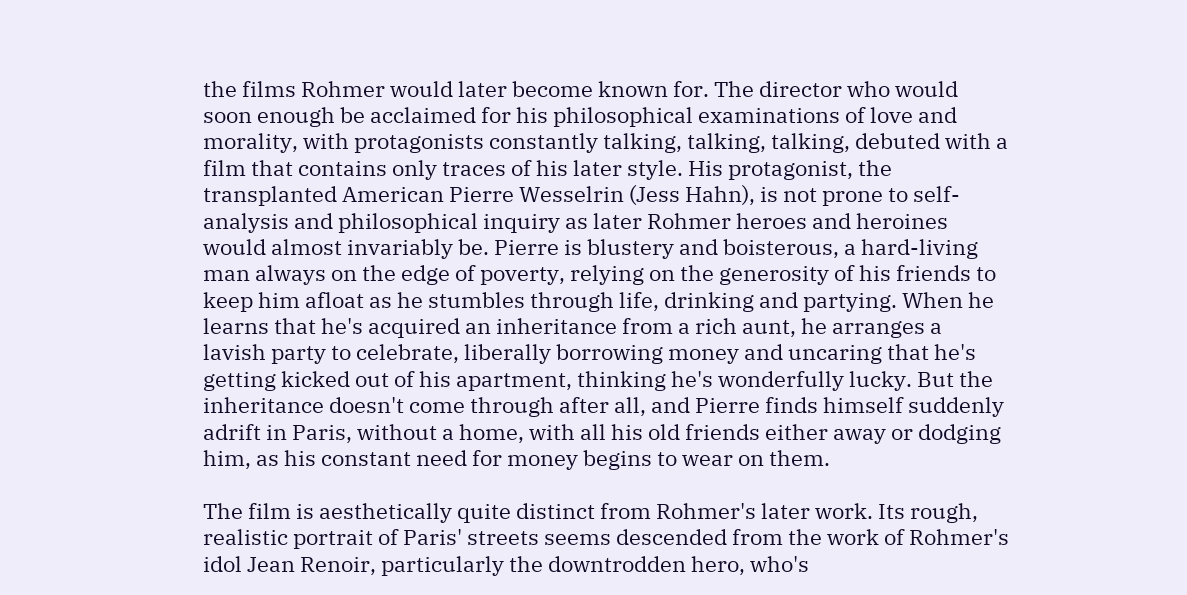the films Rohmer would later become known for. The director who would soon enough be acclaimed for his philosophical examinations of love and morality, with protagonists constantly talking, talking, talking, debuted with a film that contains only traces of his later style. His protagonist, the transplanted American Pierre Wesselrin (Jess Hahn), is not prone to self-analysis and philosophical inquiry as later Rohmer heroes and heroines would almost invariably be. Pierre is blustery and boisterous, a hard-living man always on the edge of poverty, relying on the generosity of his friends to keep him afloat as he stumbles through life, drinking and partying. When he learns that he's acquired an inheritance from a rich aunt, he arranges a lavish party to celebrate, liberally borrowing money and uncaring that he's getting kicked out of his apartment, thinking he's wonderfully lucky. But the inheritance doesn't come through after all, and Pierre finds himself suddenly adrift in Paris, without a home, with all his old friends either away or dodging him, as his constant need for money begins to wear on them.

The film is aesthetically quite distinct from Rohmer's later work. Its rough, realistic portrait of Paris' streets seems descended from the work of Rohmer's idol Jean Renoir, particularly the downtrodden hero, who's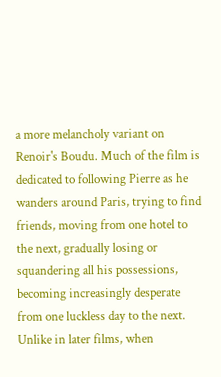a more melancholy variant on Renoir's Boudu. Much of the film is dedicated to following Pierre as he wanders around Paris, trying to find friends, moving from one hotel to the next, gradually losing or squandering all his possessions, becoming increasingly desperate from one luckless day to the next. Unlike in later films, when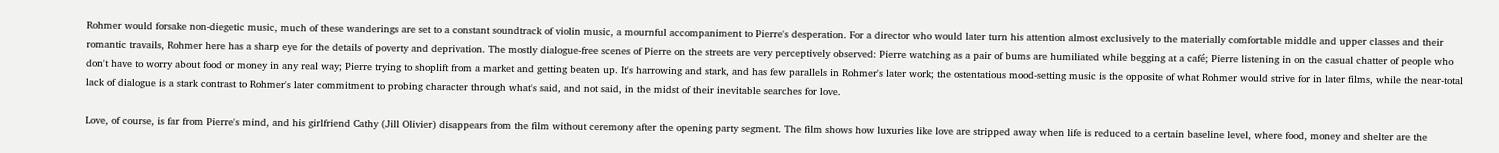Rohmer would forsake non-diegetic music, much of these wanderings are set to a constant soundtrack of violin music, a mournful accompaniment to Pierre's desperation. For a director who would later turn his attention almost exclusively to the materially comfortable middle and upper classes and their romantic travails, Rohmer here has a sharp eye for the details of poverty and deprivation. The mostly dialogue-free scenes of Pierre on the streets are very perceptively observed: Pierre watching as a pair of bums are humiliated while begging at a café; Pierre listening in on the casual chatter of people who don't have to worry about food or money in any real way; Pierre trying to shoplift from a market and getting beaten up. It's harrowing and stark, and has few parallels in Rohmer's later work; the ostentatious mood-setting music is the opposite of what Rohmer would strive for in later films, while the near-total lack of dialogue is a stark contrast to Rohmer's later commitment to probing character through what's said, and not said, in the midst of their inevitable searches for love.

Love, of course, is far from Pierre's mind, and his girlfriend Cathy (Jill Olivier) disappears from the film without ceremony after the opening party segment. The film shows how luxuries like love are stripped away when life is reduced to a certain baseline level, where food, money and shelter are the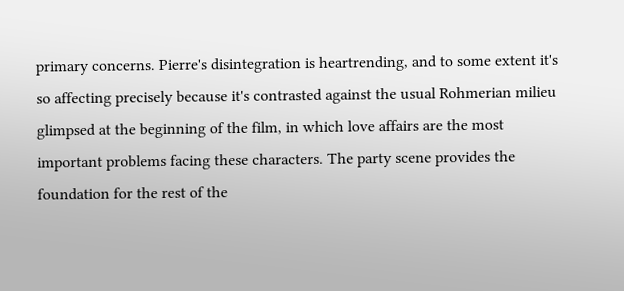primary concerns. Pierre's disintegration is heartrending, and to some extent it's so affecting precisely because it's contrasted against the usual Rohmerian milieu glimpsed at the beginning of the film, in which love affairs are the most important problems facing these characters. The party scene provides the foundation for the rest of the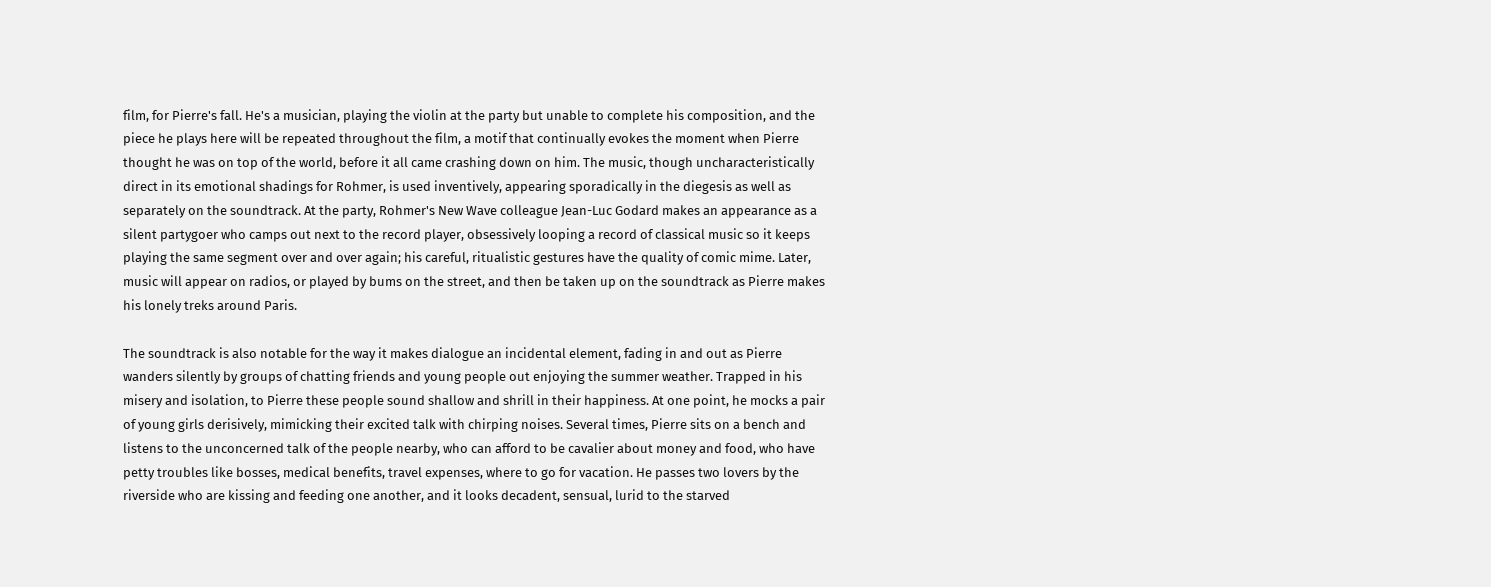film, for Pierre's fall. He's a musician, playing the violin at the party but unable to complete his composition, and the piece he plays here will be repeated throughout the film, a motif that continually evokes the moment when Pierre thought he was on top of the world, before it all came crashing down on him. The music, though uncharacteristically direct in its emotional shadings for Rohmer, is used inventively, appearing sporadically in the diegesis as well as separately on the soundtrack. At the party, Rohmer's New Wave colleague Jean-Luc Godard makes an appearance as a silent partygoer who camps out next to the record player, obsessively looping a record of classical music so it keeps playing the same segment over and over again; his careful, ritualistic gestures have the quality of comic mime. Later, music will appear on radios, or played by bums on the street, and then be taken up on the soundtrack as Pierre makes his lonely treks around Paris.

The soundtrack is also notable for the way it makes dialogue an incidental element, fading in and out as Pierre wanders silently by groups of chatting friends and young people out enjoying the summer weather. Trapped in his misery and isolation, to Pierre these people sound shallow and shrill in their happiness. At one point, he mocks a pair of young girls derisively, mimicking their excited talk with chirping noises. Several times, Pierre sits on a bench and listens to the unconcerned talk of the people nearby, who can afford to be cavalier about money and food, who have petty troubles like bosses, medical benefits, travel expenses, where to go for vacation. He passes two lovers by the riverside who are kissing and feeding one another, and it looks decadent, sensual, lurid to the starved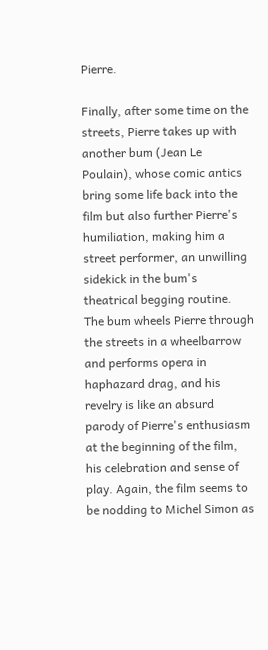Pierre.

Finally, after some time on the streets, Pierre takes up with another bum (Jean Le Poulain), whose comic antics bring some life back into the film but also further Pierre's humiliation, making him a street performer, an unwilling sidekick in the bum's theatrical begging routine. The bum wheels Pierre through the streets in a wheelbarrow and performs opera in haphazard drag, and his revelry is like an absurd parody of Pierre's enthusiasm at the beginning of the film, his celebration and sense of play. Again, the film seems to be nodding to Michel Simon as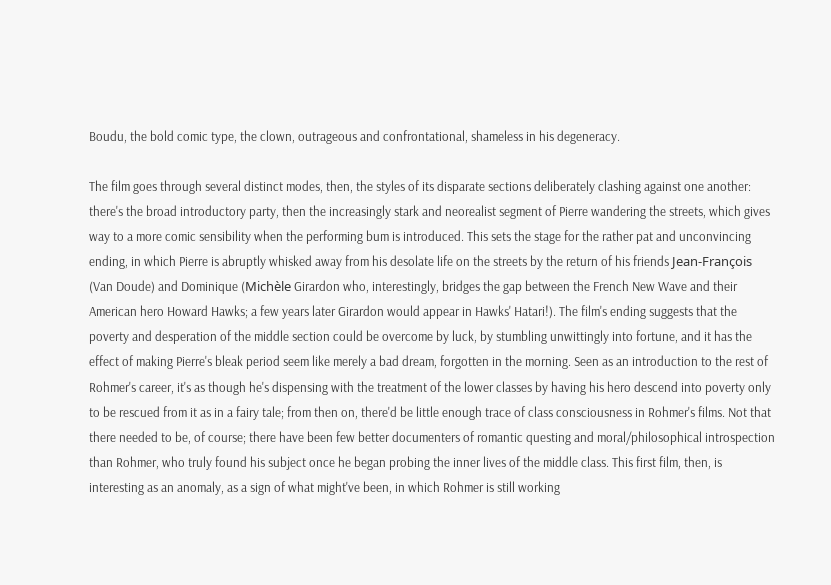Boudu, the bold comic type, the clown, outrageous and confrontational, shameless in his degeneracy.

The film goes through several distinct modes, then, the styles of its disparate sections deliberately clashing against one another: there's the broad introductory party, then the increasingly stark and neorealist segment of Pierre wandering the streets, which gives way to a more comic sensibility when the performing bum is introduced. This sets the stage for the rather pat and unconvincing ending, in which Pierre is abruptly whisked away from his desolate life on the streets by the return of his friends Jean-François (Van Doude) and Dominique (Michèle Girardon who, interestingly, bridges the gap between the French New Wave and their American hero Howard Hawks; a few years later Girardon would appear in Hawks' Hatari!). The film's ending suggests that the poverty and desperation of the middle section could be overcome by luck, by stumbling unwittingly into fortune, and it has the effect of making Pierre's bleak period seem like merely a bad dream, forgotten in the morning. Seen as an introduction to the rest of Rohmer's career, it's as though he's dispensing with the treatment of the lower classes by having his hero descend into poverty only to be rescued from it as in a fairy tale; from then on, there'd be little enough trace of class consciousness in Rohmer's films. Not that there needed to be, of course; there have been few better documenters of romantic questing and moral/philosophical introspection than Rohmer, who truly found his subject once he began probing the inner lives of the middle class. This first film, then, is interesting as an anomaly, as a sign of what might've been, in which Rohmer is still working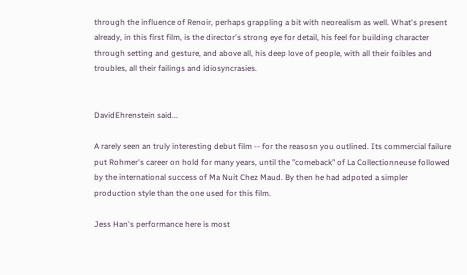through the influence of Renoir, perhaps grappling a bit with neorealism as well. What's present already, in this first film, is the director's strong eye for detail, his feel for building character through setting and gesture, and above all, his deep love of people, with all their foibles and troubles, all their failings and idiosyncrasies.


DavidEhrenstein said...

A rarely seen an truly interesting debut film -- for the reasosn you outlined. Its commercial failure put Rohmer's career on hold for many years, until the "comeback" of La Collectionneuse followed by the international success of Ma Nuit Chez Maud. By then he had adpoted a simpler production style than the one used for this film.

Jess Han's performance here is most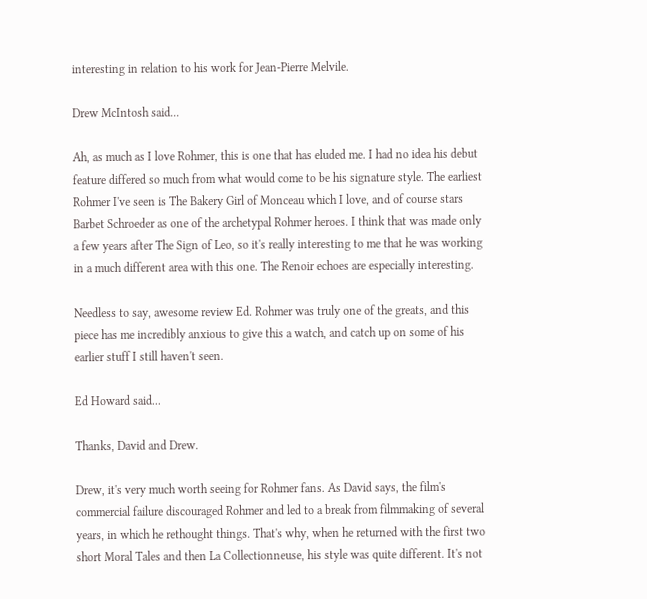interesting in relation to his work for Jean-Pierre Melvile.

Drew McIntosh said...

Ah, as much as I love Rohmer, this is one that has eluded me. I had no idea his debut feature differed so much from what would come to be his signature style. The earliest Rohmer I've seen is The Bakery Girl of Monceau which I love, and of course stars Barbet Schroeder as one of the archetypal Rohmer heroes. I think that was made only a few years after The Sign of Leo, so it's really interesting to me that he was working in a much different area with this one. The Renoir echoes are especially interesting.

Needless to say, awesome review Ed. Rohmer was truly one of the greats, and this piece has me incredibly anxious to give this a watch, and catch up on some of his earlier stuff I still haven't seen.

Ed Howard said...

Thanks, David and Drew.

Drew, it's very much worth seeing for Rohmer fans. As David says, the film's commercial failure discouraged Rohmer and led to a break from filmmaking of several years, in which he rethought things. That's why, when he returned with the first two short Moral Tales and then La Collectionneuse, his style was quite different. It's not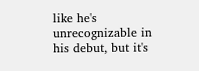like he's unrecognizable in his debut, but it's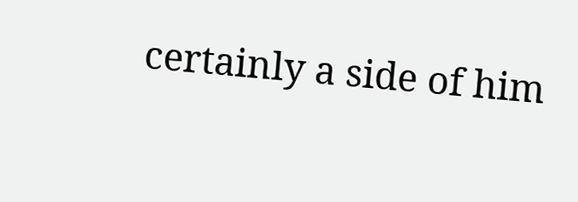certainly a side of him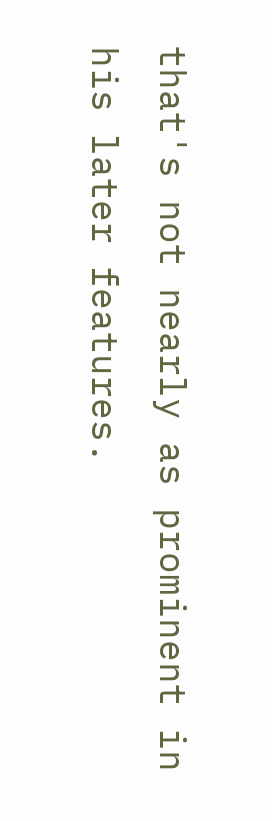that's not nearly as prominent in his later features.